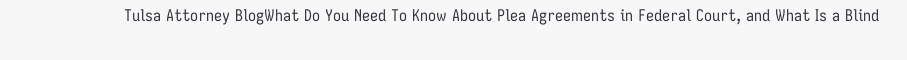Tulsa Attorney BlogWhat Do You Need To Know About Plea Agreements in Federal Court, and What Is a Blind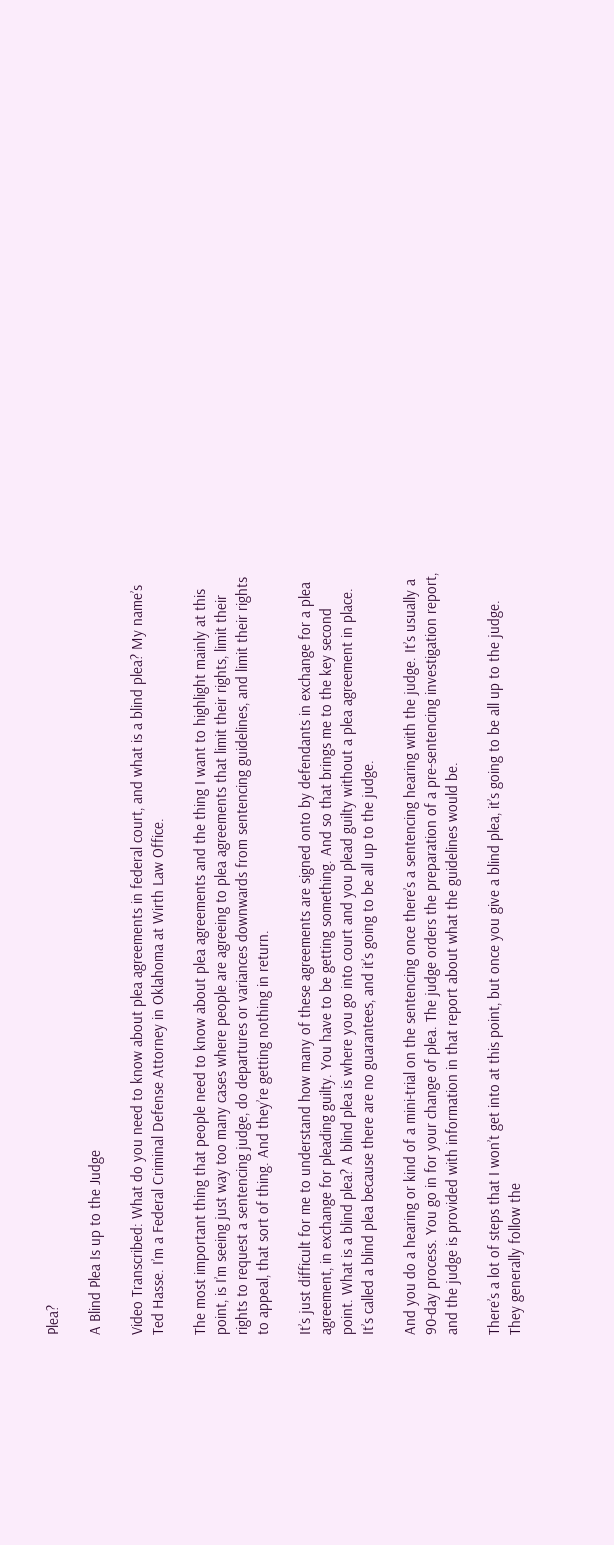Plea?

A Blind Plea Is up to the Judge

Video Transcribed: What do you need to know about plea agreements in federal court, and what is a blind plea? My name’s Ted Hasse. I’m a Federal Criminal Defense Attorney in Oklahoma at Wirth Law Office.

The most important thing that people need to know about plea agreements and the thing I want to highlight mainly at this point, is I’m seeing just way too many cases where people are agreeing to plea agreements that limit their rights, limit their rights to request a sentencing judge, do departures or variances downwards from sentencing guidelines, and limit their rights to appeal, that sort of thing. And they’re getting nothing in return.

It’s just difficult for me to understand how many of these agreements are signed onto by defendants in exchange for a plea agreement, in exchange for pleading guilty. You have to be getting something. And so that brings me to the key second point. What is a blind plea? A blind plea is where you go into court and you plead guilty without a plea agreement in place. It’s called a blind plea because there are no guarantees, and it’s going to be all up to the judge.

And you do a hearing or kind of a mini-trial on the sentencing once there’s a sentencing hearing with the judge. It’s usually a 90-day process. You go in for your change of plea. The judge orders the preparation of a pre-sentencing investigation report, and the judge is provided with information in that report about what the guidelines would be.

There’s a lot of steps that I won’t get into at this point, but once you give a blind plea, it’s going to be all up to the judge. They generally follow the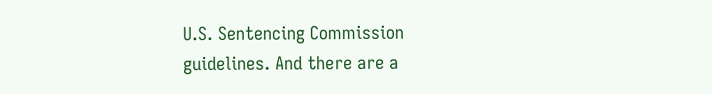U.S. Sentencing Commission guidelines. And there are a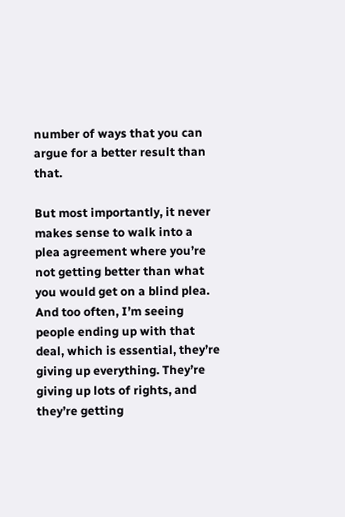number of ways that you can argue for a better result than that.

But most importantly, it never makes sense to walk into a plea agreement where you’re not getting better than what you would get on a blind plea. And too often, I’m seeing people ending up with that deal, which is essential, they’re giving up everything. They’re giving up lots of rights, and they’re getting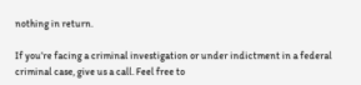nothing in return.

If you’re facing a criminal investigation or under indictment in a federal criminal case, give us a call. Feel free to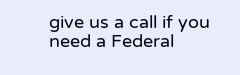give us a call if you need a Federal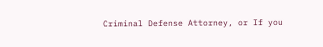Criminal Defense Attorney, or If you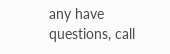any have questions, call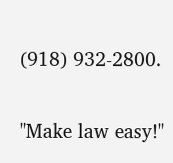(918) 932-2800.

"Make law easy!"